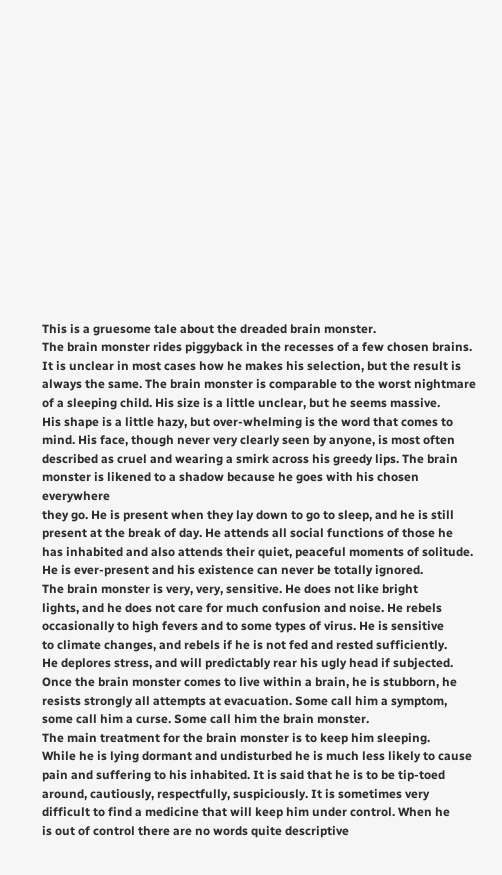This is a gruesome tale about the dreaded brain monster.
The brain monster rides piggyback in the recesses of a few chosen brains.
It is unclear in most cases how he makes his selection, but the result is
always the same. The brain monster is comparable to the worst nightmare
of a sleeping child. His size is a little unclear, but he seems massive.
His shape is a little hazy, but over-whelming is the word that comes to
mind. His face, though never very clearly seen by anyone, is most often
described as cruel and wearing a smirk across his greedy lips. The brain
monster is likened to a shadow because he goes with his chosen everywhere
they go. He is present when they lay down to go to sleep, and he is still
present at the break of day. He attends all social functions of those he
has inhabited and also attends their quiet, peaceful moments of solitude.
He is ever-present and his existence can never be totally ignored.
The brain monster is very, very, sensitive. He does not like bright
lights, and he does not care for much confusion and noise. He rebels
occasionally to high fevers and to some types of virus. He is sensitive
to climate changes, and rebels if he is not fed and rested sufficiently.
He deplores stress, and will predictably rear his ugly head if subjected.
Once the brain monster comes to live within a brain, he is stubborn, he
resists strongly all attempts at evacuation. Some call him a symptom,
some call him a curse. Some call him the brain monster.
The main treatment for the brain monster is to keep him sleeping.
While he is lying dormant and undisturbed he is much less likely to cause
pain and suffering to his inhabited. It is said that he is to be tip-toed
around, cautiously, respectfully, suspiciously. It is sometimes very
difficult to find a medicine that will keep him under control. When he
is out of control there are no words quite descriptive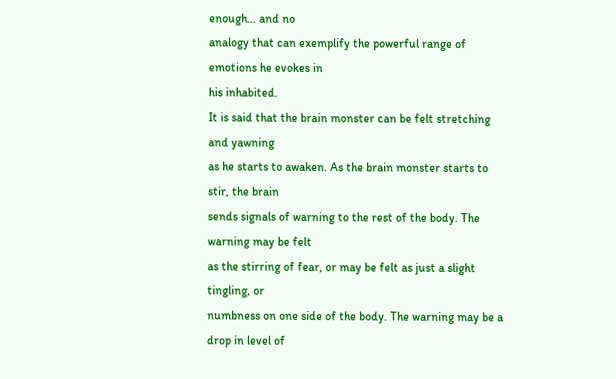enough… and no
analogy that can exemplify the powerful range of emotions he evokes in
his inhabited.
It is said that the brain monster can be felt stretching and yawning
as he starts to awaken. As the brain monster starts to stir, the brain
sends signals of warning to the rest of the body. The warning may be felt
as the stirring of fear, or may be felt as just a slight tingling, or
numbness on one side of the body. The warning may be a drop in level of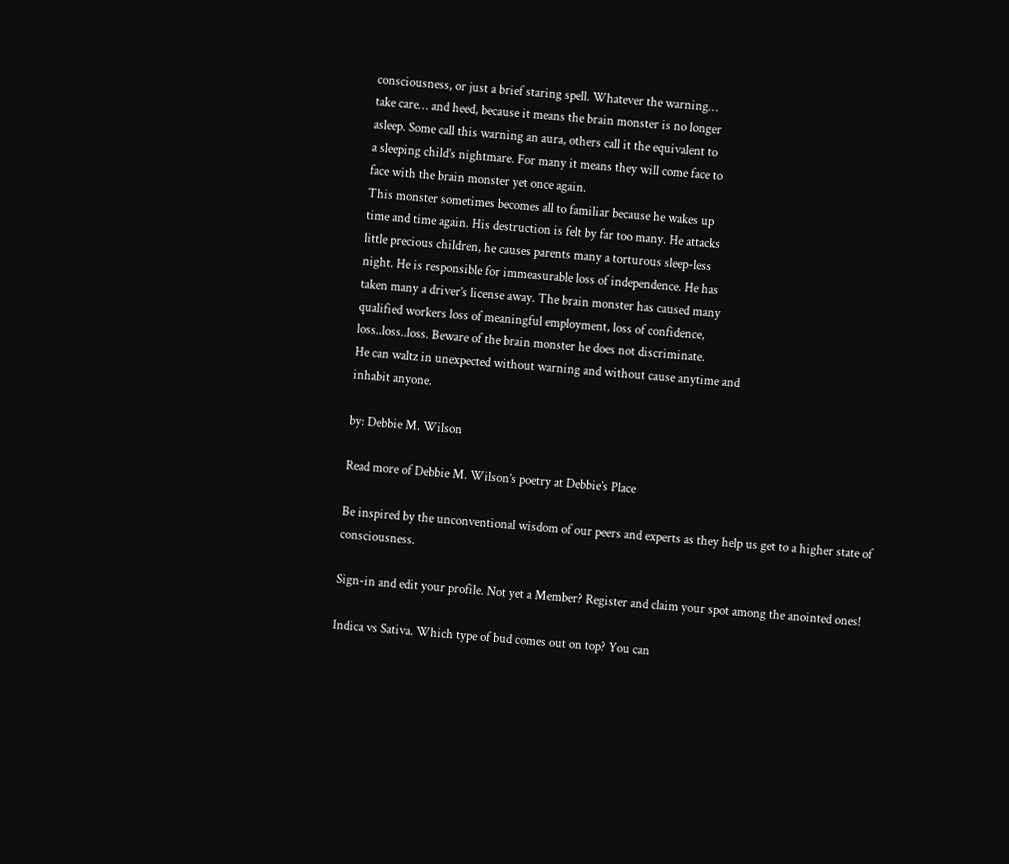consciousness, or just a brief staring spell. Whatever the warning…
take care… and heed, because it means the brain monster is no longer
asleep. Some call this warning an aura, others call it the equivalent to
a sleeping child’s nightmare. For many it means they will come face to
face with the brain monster yet once again.
This monster sometimes becomes all to familiar because he wakes up
time and time again. His destruction is felt by far too many. He attacks
little precious children, he causes parents many a torturous sleep-less
night. He is responsible for immeasurable loss of independence. He has
taken many a driver’s license away. The brain monster has caused many
qualified workers loss of meaningful employment, loss of confidence,
loss..loss..loss. Beware of the brain monster he does not discriminate.
He can waltz in unexpected without warning and without cause anytime and
inhabit anyone.

by: Debbie M. Wilson

Read more of Debbie M. Wilson’s poetry at Debbie’s Place

Be inspired by the unconventional wisdom of our peers and experts as they help us get to a higher state of consciousness.

Sign-in and edit your profile. Not yet a Member? Register and claim your spot among the anointed ones!

Indica vs Sativa. Which type of bud comes out on top? You can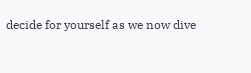decide for yourself as we now dive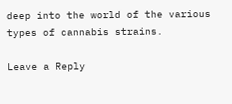deep into the world of the various types of cannabis strains.

Leave a Reply